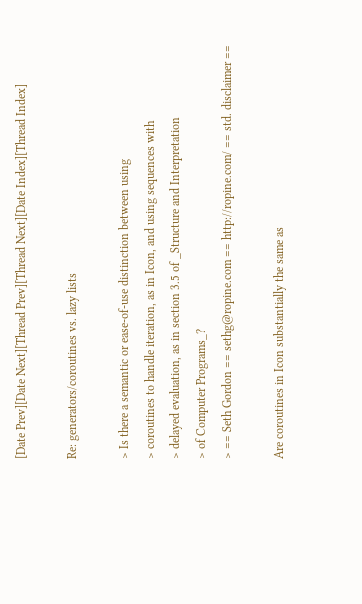[Date Prev][Date Next][Thread Prev][Thread Next][Date Index][Thread Index]

Re: generators/coroutines vs. lazy lists

> Is there a semantic or ease-of-use distinction between using
> coroutines to handle iteration, as in Icon, and using sequences with
> delayed evaluation, as in section 3.5 of _Structure and Interpretation
> of Computer Programs_?
> == Seth Gordon == sethg@ropine.com == http://ropine.com/ == std. disclaimer ==

Are coroutines in Icon substantially the same as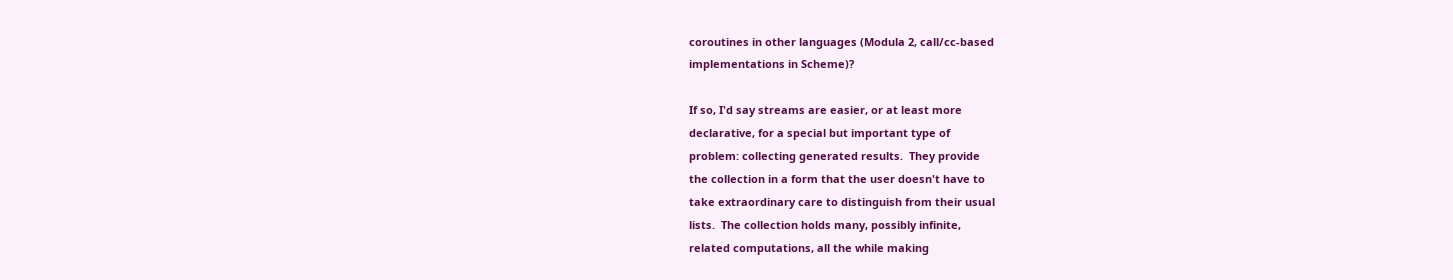coroutines in other languages (Modula 2, call/cc-based
implementations in Scheme)?

If so, I'd say streams are easier, or at least more
declarative, for a special but important type of
problem: collecting generated results.  They provide
the collection in a form that the user doesn't have to
take extraordinary care to distinguish from their usual
lists.  The collection holds many, possibly infinite,
related computations, all the while making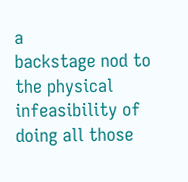a
backstage nod to the physical infeasibility of
doing all those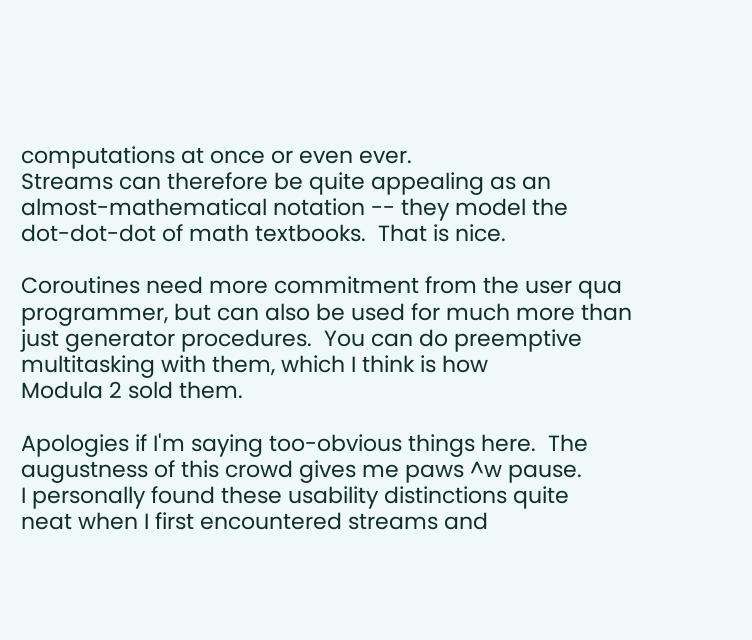computations at once or even ever.
Streams can therefore be quite appealing as an
almost-mathematical notation -- they model the
dot-dot-dot of math textbooks.  That is nice.

Coroutines need more commitment from the user qua
programmer, but can also be used for much more than
just generator procedures.  You can do preemptive
multitasking with them, which I think is how
Modula 2 sold them.

Apologies if I'm saying too-obvious things here.  The
augustness of this crowd gives me paws ^w pause.
I personally found these usability distinctions quite
neat when I first encountered streams and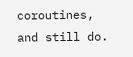coroutines,
and still do.